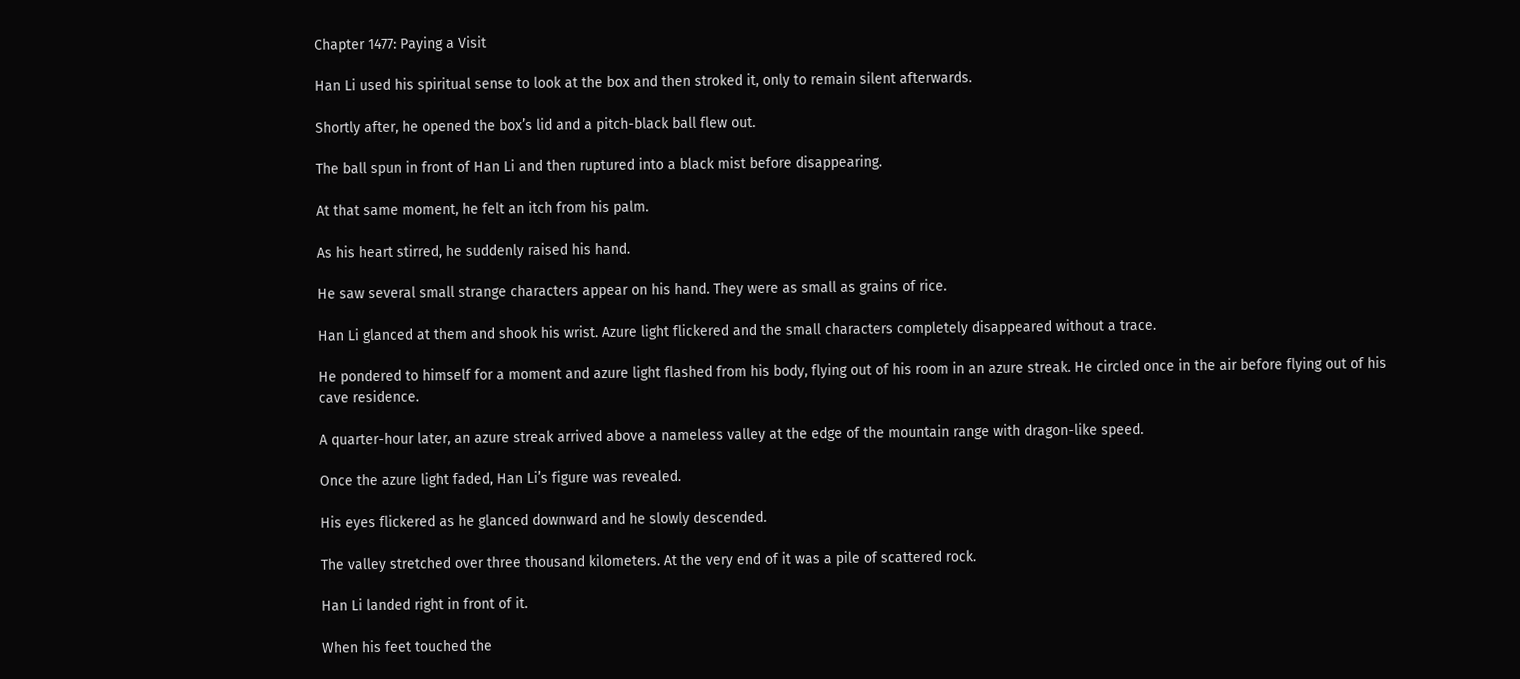Chapter 1477: Paying a Visit

Han Li used his spiritual sense to look at the box and then stroked it, only to remain silent afterwards.

Shortly after, he opened the box’s lid and a pitch-black ball flew out.

The ball spun in front of Han Li and then ruptured into a black mist before disappearing.

At that same moment, he felt an itch from his palm.

As his heart stirred, he suddenly raised his hand.

He saw several small strange characters appear on his hand. They were as small as grains of rice.

Han Li glanced at them and shook his wrist. Azure light flickered and the small characters completely disappeared without a trace.

He pondered to himself for a moment and azure light flashed from his body, flying out of his room in an azure streak. He circled once in the air before flying out of his cave residence.

A quarter-hour later, an azure streak arrived above a nameless valley at the edge of the mountain range with dragon-like speed.

Once the azure light faded, Han Li’s figure was revealed.

His eyes flickered as he glanced downward and he slowly descended.

The valley stretched over three thousand kilometers. At the very end of it was a pile of scattered rock.

Han Li landed right in front of it.

When his feet touched the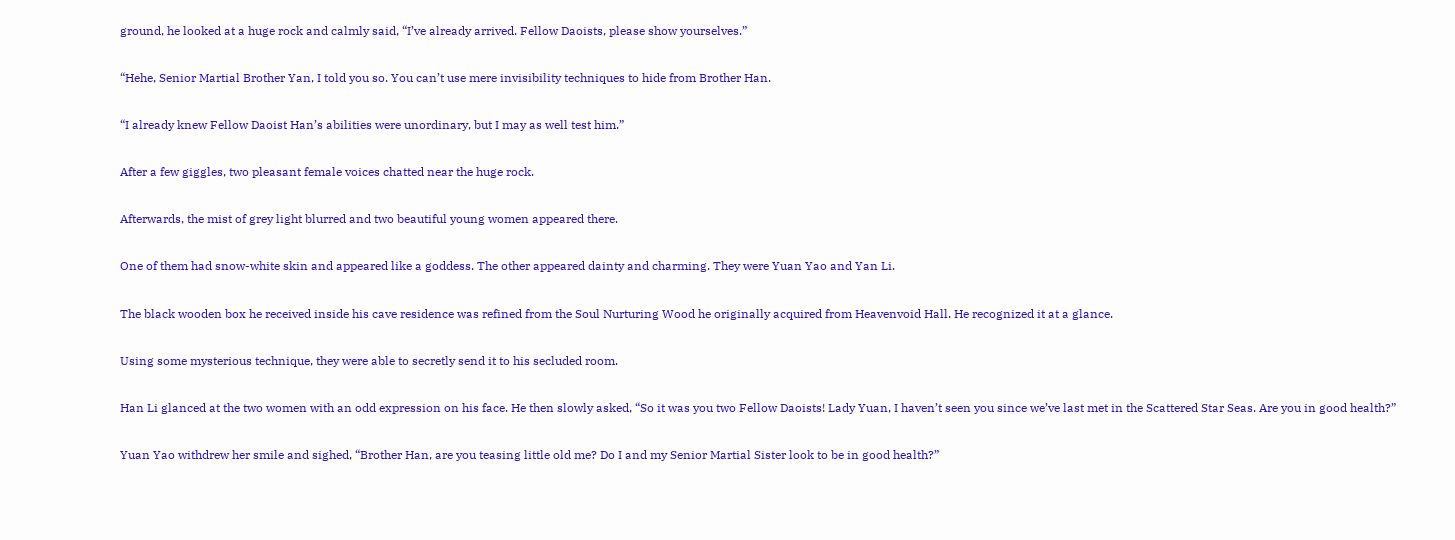ground, he looked at a huge rock and calmly said, “I’ve already arrived. Fellow Daoists, please show yourselves.”

“Hehe, Senior Martial Brother Yan, I told you so. You can’t use mere invisibility techniques to hide from Brother Han.

“I already knew Fellow Daoist Han’s abilities were unordinary, but I may as well test him.”

After a few giggles, two pleasant female voices chatted near the huge rock.

Afterwards, the mist of grey light blurred and two beautiful young women appeared there.

One of them had snow-white skin and appeared like a goddess. The other appeared dainty and charming. They were Yuan Yao and Yan Li.

The black wooden box he received inside his cave residence was refined from the Soul Nurturing Wood he originally acquired from Heavenvoid Hall. He recognized it at a glance.

Using some mysterious technique, they were able to secretly send it to his secluded room.

Han Li glanced at the two women with an odd expression on his face. He then slowly asked, “So it was you two Fellow Daoists! Lady Yuan, I haven’t seen you since we’ve last met in the Scattered Star Seas. Are you in good health?”

Yuan Yao withdrew her smile and sighed, “Brother Han, are you teasing little old me? Do I and my Senior Martial Sister look to be in good health?”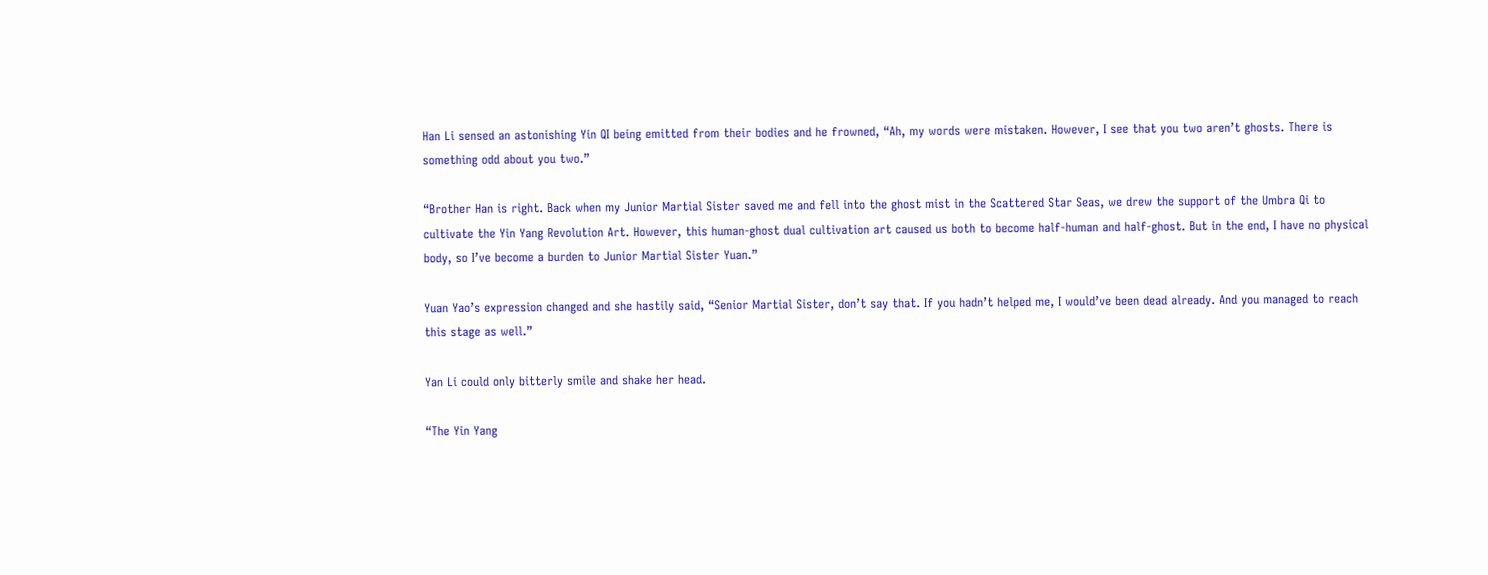Han Li sensed an astonishing Yin QI being emitted from their bodies and he frowned, “Ah, my words were mistaken. However, I see that you two aren’t ghosts. There is something odd about you two.”

“Brother Han is right. Back when my Junior Martial Sister saved me and fell into the ghost mist in the Scattered Star Seas, we drew the support of the Umbra Qi to cultivate the Yin Yang Revolution Art. However, this human-ghost dual cultivation art caused us both to become half-human and half-ghost. But in the end, I have no physical body, so I’ve become a burden to Junior Martial Sister Yuan.”

Yuan Yao’s expression changed and she hastily said, “Senior Martial Sister, don’t say that. If you hadn’t helped me, I would’ve been dead already. And you managed to reach this stage as well.”

Yan Li could only bitterly smile and shake her head.

“The Yin Yang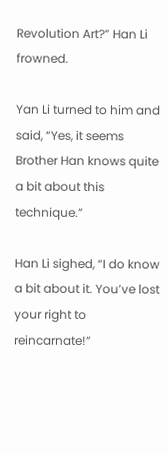Revolution Art?” Han Li frowned.

Yan Li turned to him and said, “Yes, it seems Brother Han knows quite a bit about this technique.”

Han Li sighed, “I do know a bit about it. You’ve lost your right to reincarnate!”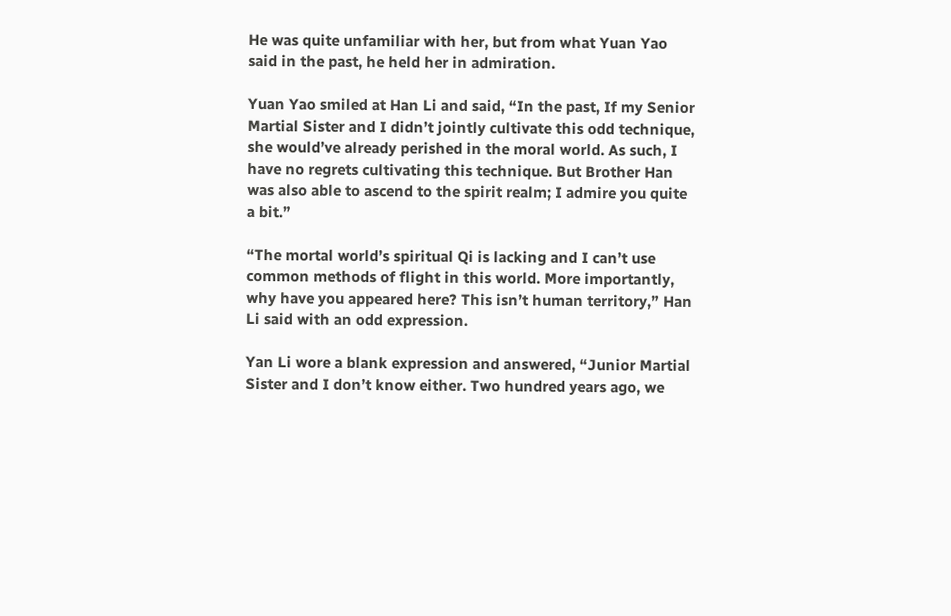He was quite unfamiliar with her, but from what Yuan Yao said in the past, he held her in admiration.

Yuan Yao smiled at Han Li and said, “In the past, If my Senior Martial Sister and I didn’t jointly cultivate this odd technique, she would’ve already perished in the moral world. As such, I have no regrets cultivating this technique. But Brother Han was also able to ascend to the spirit realm; I admire you quite a bit.”

“The mortal world’s spiritual Qi is lacking and I can’t use common methods of flight in this world. More importantly, why have you appeared here? This isn’t human territory,” Han Li said with an odd expression.

Yan Li wore a blank expression and answered, “Junior Martial Sister and I don’t know either. Two hundred years ago, we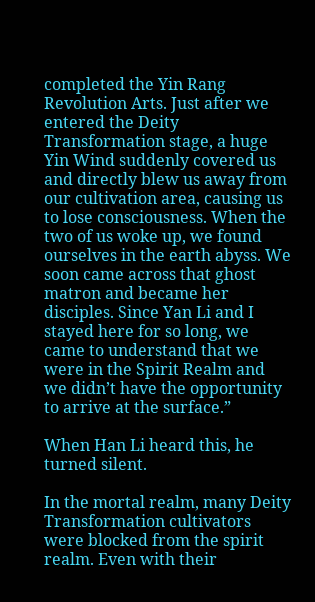completed the Yin Rang Revolution Arts. Just after we entered the Deity Transformation stage, a huge Yin Wind suddenly covered us and directly blew us away from our cultivation area, causing us to lose consciousness. When the two of us woke up, we found ourselves in the earth abyss. We soon came across that ghost matron and became her disciples. Since Yan Li and I stayed here for so long, we came to understand that we were in the Spirit Realm and we didn’t have the opportunity to arrive at the surface.”

When Han Li heard this, he turned silent.

In the mortal realm, many Deity Transformation cultivators were blocked from the spirit realm. Even with their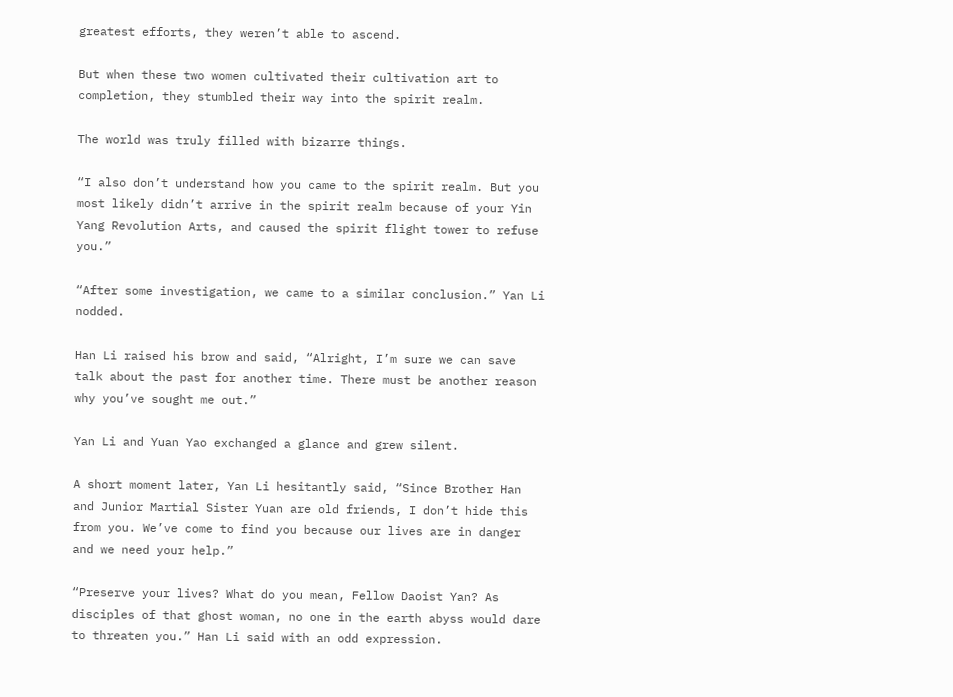greatest efforts, they weren’t able to ascend.

But when these two women cultivated their cultivation art to completion, they stumbled their way into the spirit realm.

The world was truly filled with bizarre things.

“I also don’t understand how you came to the spirit realm. But you most likely didn’t arrive in the spirit realm because of your Yin Yang Revolution Arts, and caused the spirit flight tower to refuse you.”

“After some investigation, we came to a similar conclusion.” Yan Li nodded.

Han Li raised his brow and said, “Alright, I’m sure we can save talk about the past for another time. There must be another reason why you’ve sought me out.”

Yan Li and Yuan Yao exchanged a glance and grew silent.

A short moment later, Yan Li hesitantly said, “Since Brother Han and Junior Martial Sister Yuan are old friends, I don’t hide this from you. We’ve come to find you because our lives are in danger and we need your help.”

“Preserve your lives? What do you mean, Fellow Daoist Yan? As disciples of that ghost woman, no one in the earth abyss would dare to threaten you.” Han Li said with an odd expression.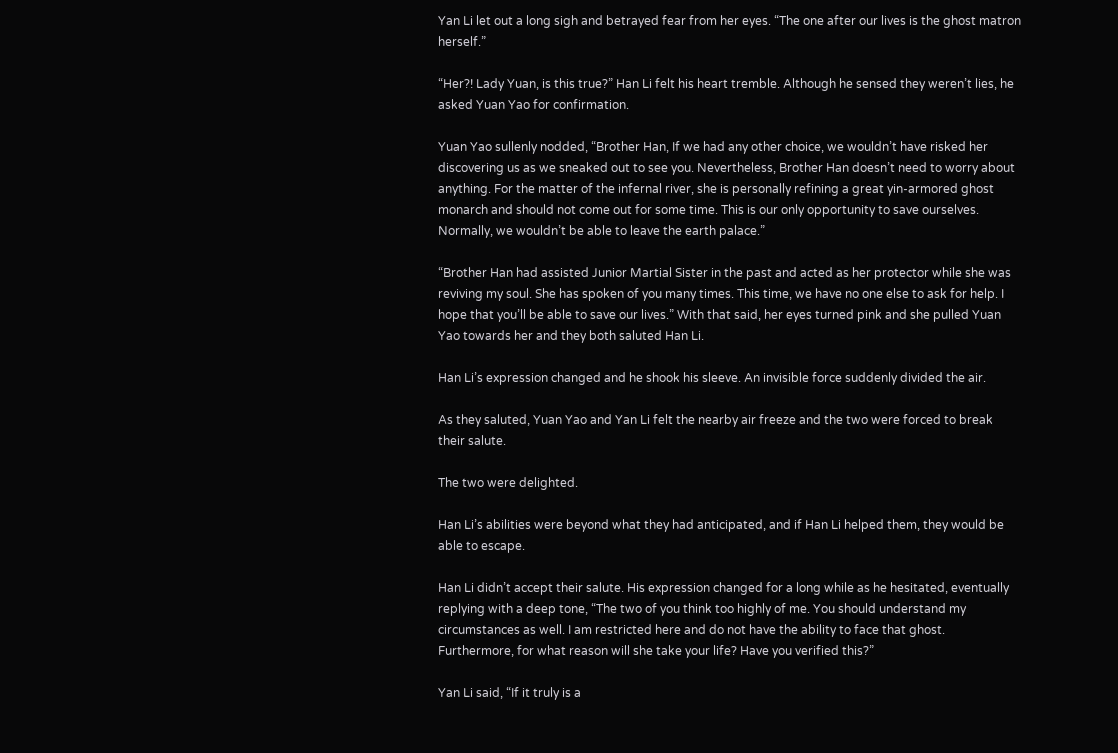Yan Li let out a long sigh and betrayed fear from her eyes. “The one after our lives is the ghost matron herself.”

“Her?! Lady Yuan, is this true?” Han Li felt his heart tremble. Although he sensed they weren’t lies, he asked Yuan Yao for confirmation.

Yuan Yao sullenly nodded, “Brother Han, If we had any other choice, we wouldn’t have risked her discovering us as we sneaked out to see you. Nevertheless, Brother Han doesn’t need to worry about anything. For the matter of the infernal river, she is personally refining a great yin-armored ghost monarch and should not come out for some time. This is our only opportunity to save ourselves. Normally, we wouldn’t be able to leave the earth palace.”

“Brother Han had assisted Junior Martial Sister in the past and acted as her protector while she was reviving my soul. She has spoken of you many times. This time, we have no one else to ask for help. I hope that you’ll be able to save our lives.” With that said, her eyes turned pink and she pulled Yuan Yao towards her and they both saluted Han Li.

Han Li’s expression changed and he shook his sleeve. An invisible force suddenly divided the air.

As they saluted, Yuan Yao and Yan Li felt the nearby air freeze and the two were forced to break their salute.

The two were delighted.

Han Li’s abilities were beyond what they had anticipated, and if Han Li helped them, they would be able to escape.

Han Li didn’t accept their salute. His expression changed for a long while as he hesitated, eventually replying with a deep tone, “The two of you think too highly of me. You should understand my circumstances as well. I am restricted here and do not have the ability to face that ghost. Furthermore, for what reason will she take your life? Have you verified this?”

Yan Li said, “If it truly is a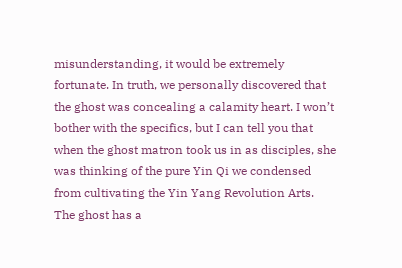misunderstanding, it would be extremely fortunate. In truth, we personally discovered that the ghost was concealing a calamity heart. I won’t bother with the specifics, but I can tell you that when the ghost matron took us in as disciples, she was thinking of the pure Yin Qi we condensed from cultivating the Yin Yang Revolution Arts. The ghost has a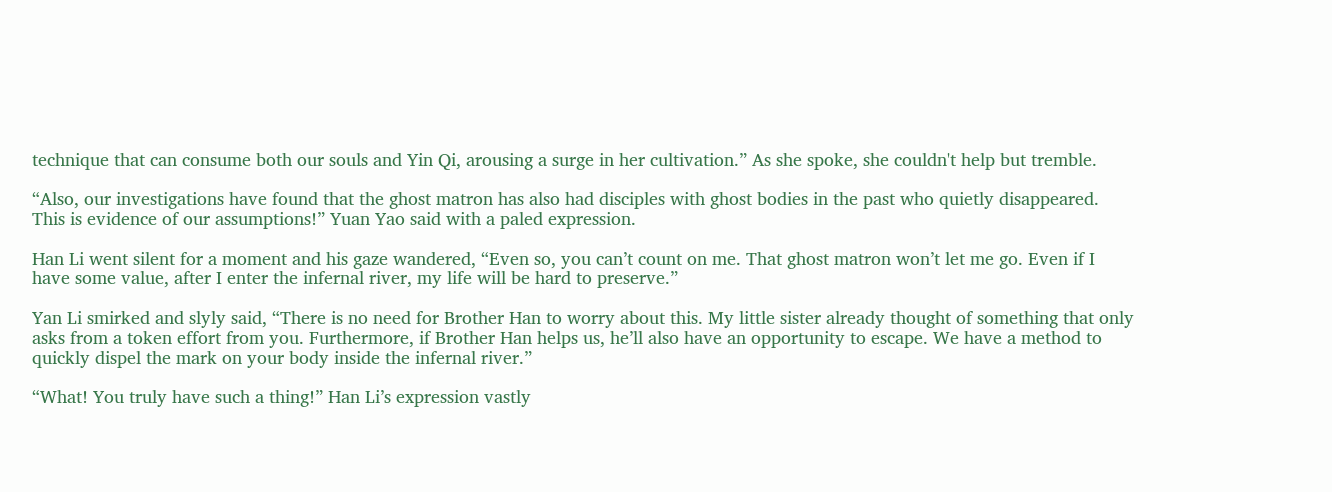technique that can consume both our souls and Yin Qi, arousing a surge in her cultivation.” As she spoke, she couldn't help but tremble.

“Also, our investigations have found that the ghost matron has also had disciples with ghost bodies in the past who quietly disappeared. This is evidence of our assumptions!” Yuan Yao said with a paled expression.

Han Li went silent for a moment and his gaze wandered, “Even so, you can’t count on me. That ghost matron won’t let me go. Even if I have some value, after I enter the infernal river, my life will be hard to preserve.”

Yan Li smirked and slyly said, “There is no need for Brother Han to worry about this. My little sister already thought of something that only asks from a token effort from you. Furthermore, if Brother Han helps us, he’ll also have an opportunity to escape. We have a method to quickly dispel the mark on your body inside the infernal river.”

“What! You truly have such a thing!” Han Li’s expression vastly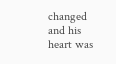changed and his heart was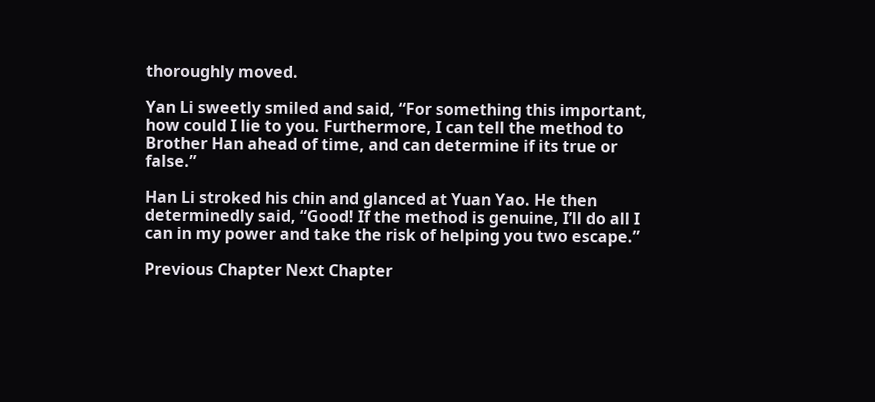thoroughly moved.

Yan Li sweetly smiled and said, “For something this important, how could I lie to you. Furthermore, I can tell the method to Brother Han ahead of time, and can determine if its true or false.”

Han Li stroked his chin and glanced at Yuan Yao. He then determinedly said, “Good! If the method is genuine, I’ll do all I can in my power and take the risk of helping you two escape.”

Previous Chapter Next Chapter